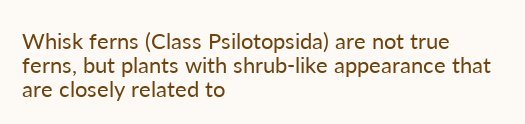Whisk ferns (Class Psilotopsida) are not true ferns, but plants with shrub-like appearance that are closely related to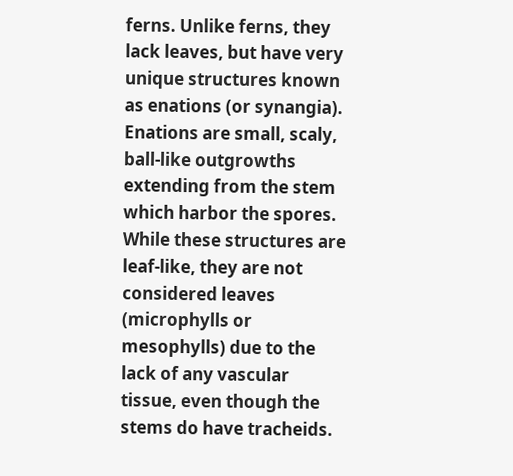ferns. Unlike ferns, they lack leaves, but have very unique structures known as enations (or synangia). Enations are small, scaly, ball-like outgrowths extending from the stem which harbor the spores. While these structures are leaf-like, they are not considered leaves (microphylls or mesophylls) due to the lack of any vascular tissue, even though the stems do have tracheids.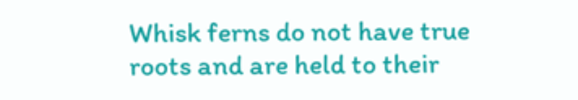Whisk ferns do not have true roots and are held to their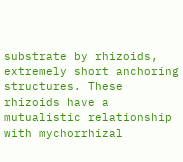substrate by rhizoids, extremely short anchoring structures. These rhizoids have a mutualistic relationship with mychorrhizal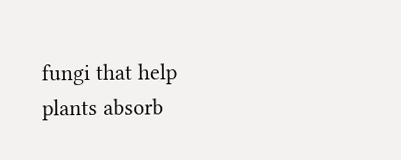fungi that help plants absorb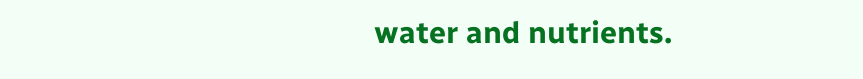water and nutrients.